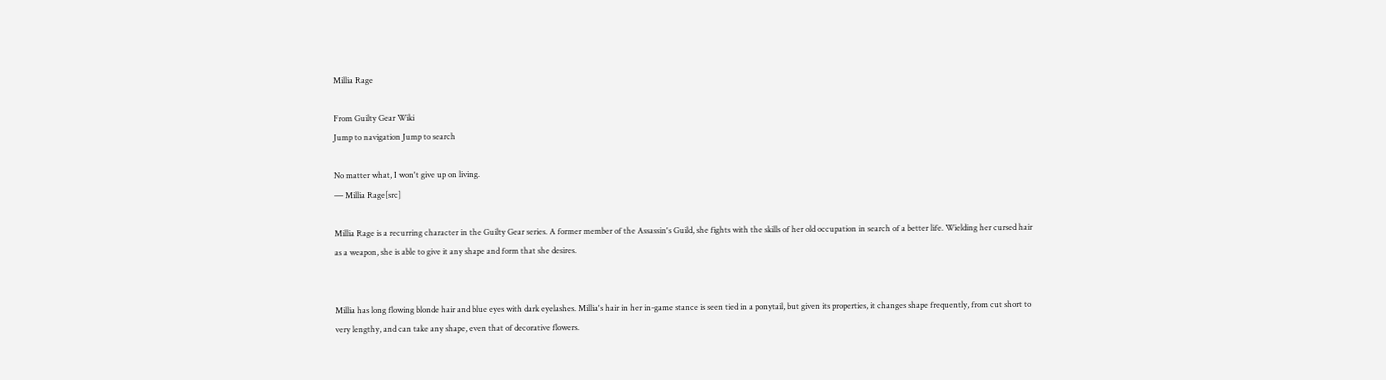Millia Rage

From Guilty Gear Wiki
Jump to navigation Jump to search

No matter what, I won't give up on living.
― Millia Rage[src]

Millia Rage is a recurring character in the Guilty Gear series. A former member of the Assassin's Guild, she fights with the skills of her old occupation in search of a better life. Wielding her cursed hair as a weapon, she is able to give it any shape and form that she desires.


Millia has long flowing blonde hair and blue eyes with dark eyelashes. Millia's hair in her in-game stance is seen tied in a ponytail, but given its properties, it changes shape frequently, from cut short to very lengthy, and can take any shape, even that of decorative flowers.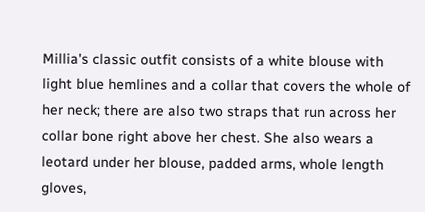Millia's classic outfit consists of a white blouse with light blue hemlines and a collar that covers the whole of her neck; there are also two straps that run across her collar bone right above her chest. She also wears a leotard under her blouse, padded arms, whole length gloves,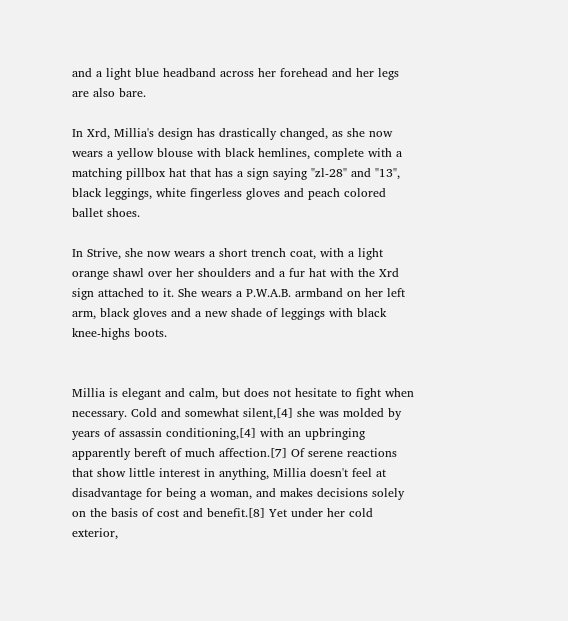and a light blue headband across her forehead and her legs are also bare.

In Xrd, Millia's design has drastically changed, as she now wears a yellow blouse with black hemlines, complete with a matching pillbox hat that has a sign saying "zl-28" and "13", black leggings, white fingerless gloves and peach colored ballet shoes.

In Strive, she now wears a short trench coat, with a light orange shawl over her shoulders and a fur hat with the Xrd sign attached to it. She wears a P.W.A.B. armband on her left arm, black gloves and a new shade of leggings with black knee-highs boots.


Millia is elegant and calm, but does not hesitate to fight when necessary. Cold and somewhat silent,[4] she was molded by years of assassin conditioning,[4] with an upbringing apparently bereft of much affection.[7] Of serene reactions that show little interest in anything, Millia doesn't feel at disadvantage for being a woman, and makes decisions solely on the basis of cost and benefit.[8] Yet under her cold exterior,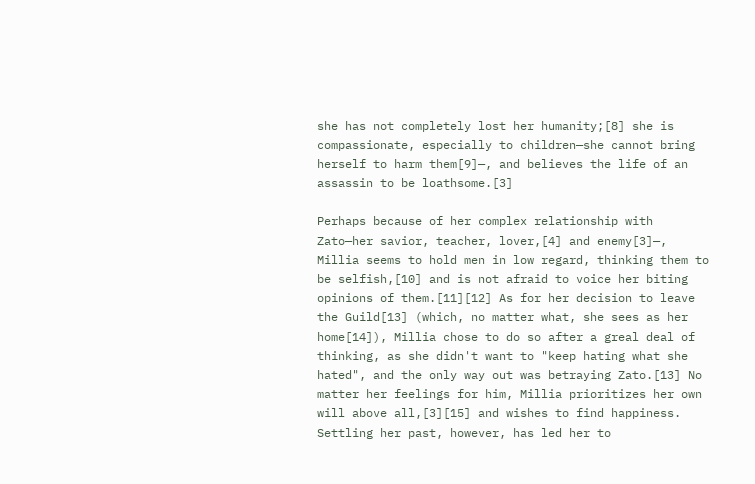she has not completely lost her humanity;[8] she is compassionate, especially to children—she cannot bring herself to harm them[9]—, and believes the life of an assassin to be loathsome.[3]

Perhaps because of her complex relationship with Zato—her savior, teacher, lover,[4] and enemy[3]—, Millia seems to hold men in low regard, thinking them to be selfish,[10] and is not afraid to voice her biting opinions of them.[11][12] As for her decision to leave the Guild[13] (which, no matter what, she sees as her home[14]), Millia chose to do so after a greal deal of thinking, as she didn't want to "keep hating what she hated", and the only way out was betraying Zato.[13] No matter her feelings for him, Millia prioritizes her own will above all,[3][15] and wishes to find happiness. Settling her past, however, has led her to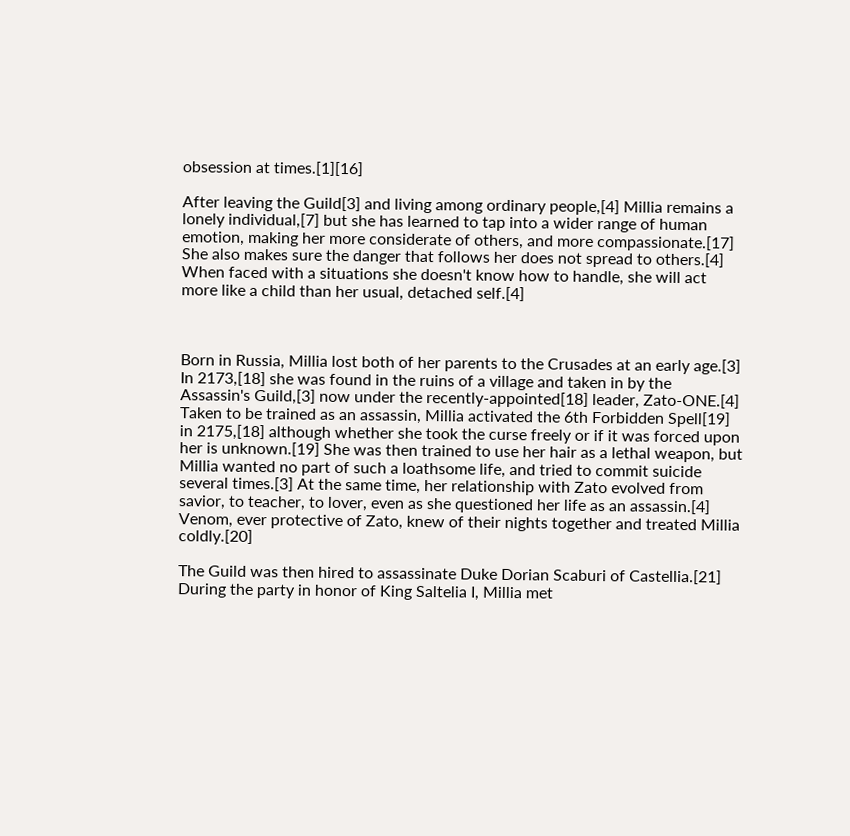obsession at times.[1][16]

After leaving the Guild[3] and living among ordinary people,[4] Millia remains a lonely individual,[7] but she has learned to tap into a wider range of human emotion, making her more considerate of others, and more compassionate.[17] She also makes sure the danger that follows her does not spread to others.[4] When faced with a situations she doesn't know how to handle, she will act more like a child than her usual, detached self.[4]



Born in Russia, Millia lost both of her parents to the Crusades at an early age.[3] In 2173,[18] she was found in the ruins of a village and taken in by the Assassin's Guild,[3] now under the recently-appointed[18] leader, Zato-ONE.[4] Taken to be trained as an assassin, Millia activated the 6th Forbidden Spell[19] in 2175,[18] although whether she took the curse freely or if it was forced upon her is unknown.[19] She was then trained to use her hair as a lethal weapon, but Millia wanted no part of such a loathsome life, and tried to commit suicide several times.[3] At the same time, her relationship with Zato evolved from savior, to teacher, to lover, even as she questioned her life as an assassin.[4] Venom, ever protective of Zato, knew of their nights together and treated Millia coldly.[20]

The Guild was then hired to assassinate Duke Dorian Scaburi of Castellia.[21] During the party in honor of King Saltelia I, Millia met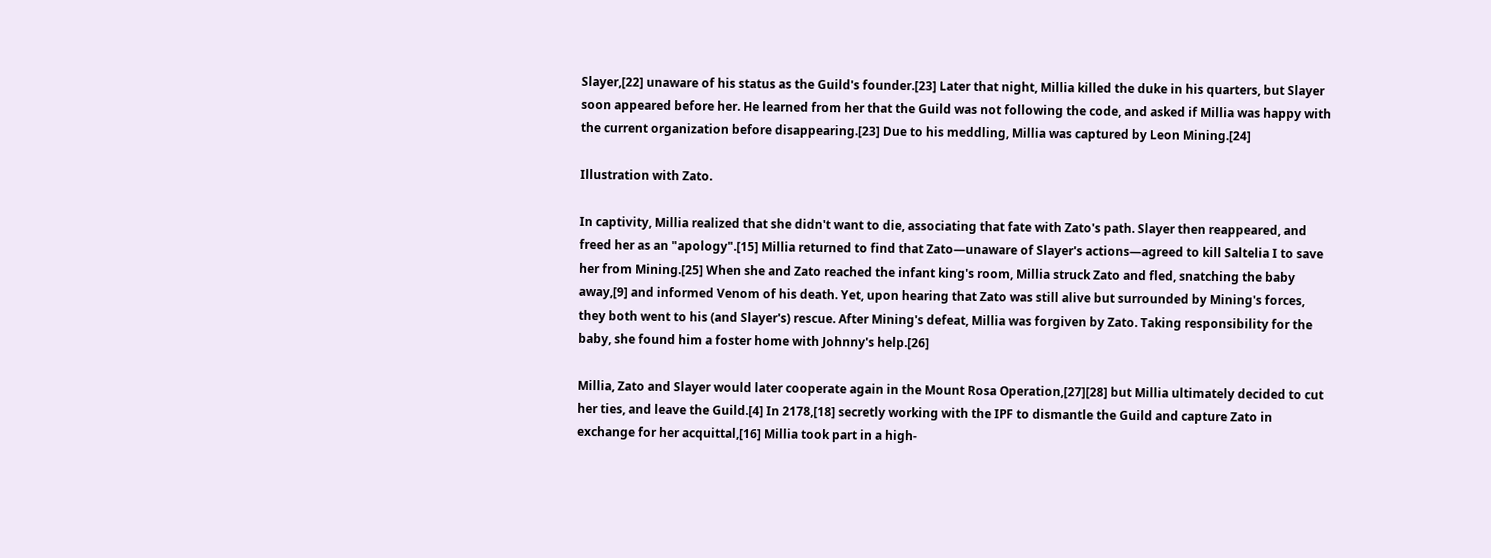Slayer,[22] unaware of his status as the Guild's founder.[23] Later that night, Millia killed the duke in his quarters, but Slayer soon appeared before her. He learned from her that the Guild was not following the code, and asked if Millia was happy with the current organization before disappearing.[23] Due to his meddling, Millia was captured by Leon Mining.[24]

Illustration with Zato.

In captivity, Millia realized that she didn't want to die, associating that fate with Zato's path. Slayer then reappeared, and freed her as an "apology".[15] Millia returned to find that Zato—unaware of Slayer's actions—agreed to kill Saltelia I to save her from Mining.[25] When she and Zato reached the infant king's room, Millia struck Zato and fled, snatching the baby away,[9] and informed Venom of his death. Yet, upon hearing that Zato was still alive but surrounded by Mining's forces, they both went to his (and Slayer's) rescue. After Mining's defeat, Millia was forgiven by Zato. Taking responsibility for the baby, she found him a foster home with Johnny's help.[26]

Millia, Zato and Slayer would later cooperate again in the Mount Rosa Operation,[27][28] but Millia ultimately decided to cut her ties, and leave the Guild.[4] In 2178,[18] secretly working with the IPF to dismantle the Guild and capture Zato in exchange for her acquittal,[16] Millia took part in a high-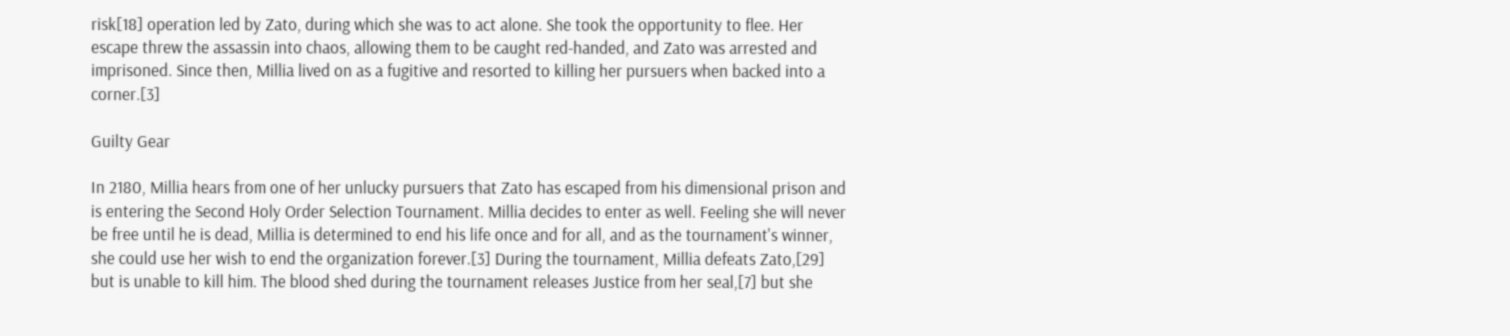risk[18] operation led by Zato, during which she was to act alone. She took the opportunity to flee. Her escape threw the assassin into chaos, allowing them to be caught red-handed, and Zato was arrested and imprisoned. Since then, Millia lived on as a fugitive and resorted to killing her pursuers when backed into a corner.[3]

Guilty Gear

In 2180, Millia hears from one of her unlucky pursuers that Zato has escaped from his dimensional prison and is entering the Second Holy Order Selection Tournament. Millia decides to enter as well. Feeling she will never be free until he is dead, Millia is determined to end his life once and for all, and as the tournament's winner, she could use her wish to end the organization forever.[3] During the tournament, Millia defeats Zato,[29] but is unable to kill him. The blood shed during the tournament releases Justice from her seal,[7] but she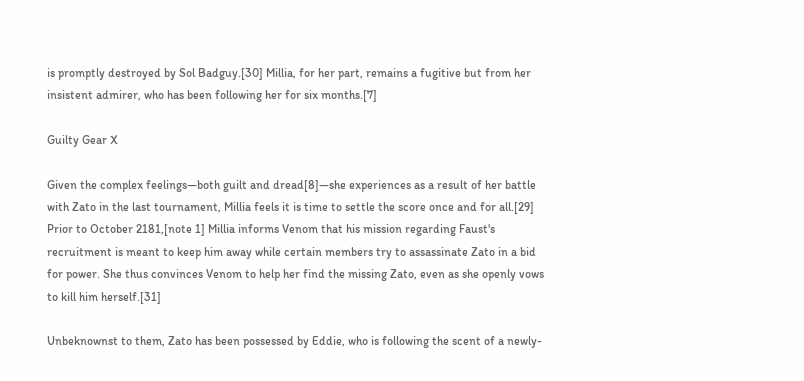is promptly destroyed by Sol Badguy.[30] Millia, for her part, remains a fugitive but from her insistent admirer, who has been following her for six months.[7]

Guilty Gear X

Given the complex feelings—both guilt and dread[8]—she experiences as a result of her battle with Zato in the last tournament, Millia feels it is time to settle the score once and for all.[29] Prior to October 2181,[note 1] Millia informs Venom that his mission regarding Faust's recruitment is meant to keep him away while certain members try to assassinate Zato in a bid for power. She thus convinces Venom to help her find the missing Zato, even as she openly vows to kill him herself.[31]

Unbeknownst to them, Zato has been possessed by Eddie, who is following the scent of a newly-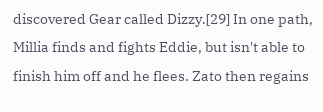discovered Gear called Dizzy.[29] In one path, Millia finds and fights Eddie, but isn't able to finish him off and he flees. Zato then regains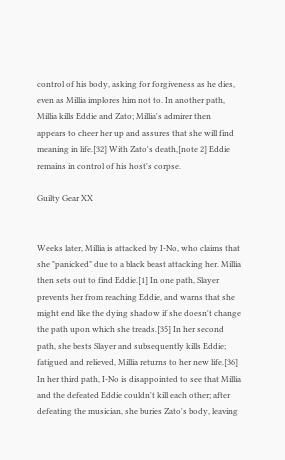control of his body, asking for forgiveness as he dies, even as Millia implores him not to. In another path, Millia kills Eddie and Zato; Millia's admirer then appears to cheer her up and assures that she will find meaning in life.[32] With Zato's death,[note 2] Eddie remains in control of his host's corpse.

Guilty Gear XX


Weeks later, Millia is attacked by I-No, who claims that she "panicked" due to a black beast attacking her. Millia then sets out to find Eddie.[1] In one path, Slayer prevents her from reaching Eddie, and warns that she might end like the dying shadow if she doesn't change the path upon which she treads.[35] In her second path, she bests Slayer and subsequently kills Eddie; fatigued and relieved, Millia returns to her new life.[36] In her third path, I-No is disappointed to see that Millia and the defeated Eddie couldn't kill each other; after defeating the musician, she buries Zato's body, leaving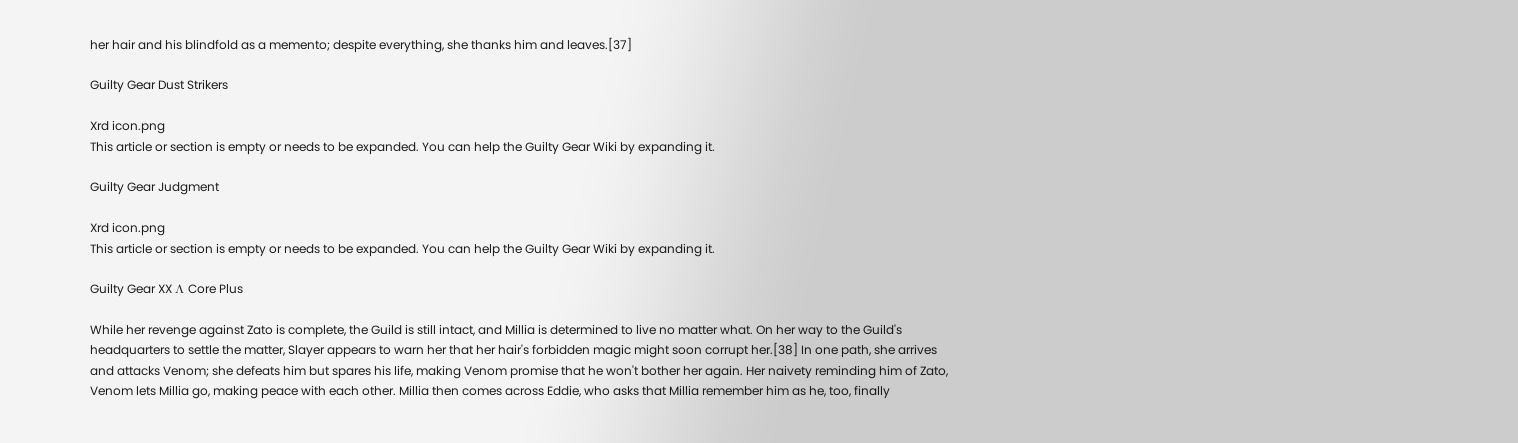her hair and his blindfold as a memento; despite everything, she thanks him and leaves.[37]

Guilty Gear Dust Strikers

Xrd icon.png
This article or section is empty or needs to be expanded. You can help the Guilty Gear Wiki by expanding it.

Guilty Gear Judgment

Xrd icon.png
This article or section is empty or needs to be expanded. You can help the Guilty Gear Wiki by expanding it.

Guilty Gear XX Λ Core Plus

While her revenge against Zato is complete, the Guild is still intact, and Millia is determined to live no matter what. On her way to the Guild's headquarters to settle the matter, Slayer appears to warn her that her hair's forbidden magic might soon corrupt her.[38] In one path, she arrives and attacks Venom; she defeats him but spares his life, making Venom promise that he won't bother her again. Her naivety reminding him of Zato, Venom lets Millia go, making peace with each other. Millia then comes across Eddie, who asks that Millia remember him as he, too, finally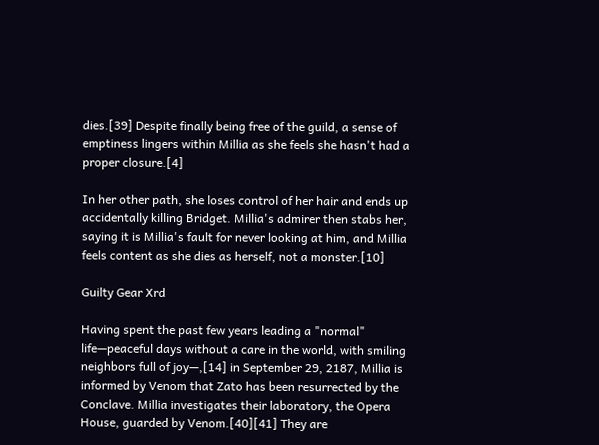dies.[39] Despite finally being free of the guild, a sense of emptiness lingers within Millia as she feels she hasn't had a proper closure.[4]

In her other path, she loses control of her hair and ends up accidentally killing Bridget. Millia's admirer then stabs her, saying it is Millia's fault for never looking at him, and Millia feels content as she dies as herself, not a monster.[10]

Guilty Gear Xrd

Having spent the past few years leading a "normal" life—peaceful days without a care in the world, with smiling neighbors full of joy—,[14] in September 29, 2187, Millia is informed by Venom that Zato has been resurrected by the Conclave. Millia investigates their laboratory, the Opera House, guarded by Venom.[40][41] They are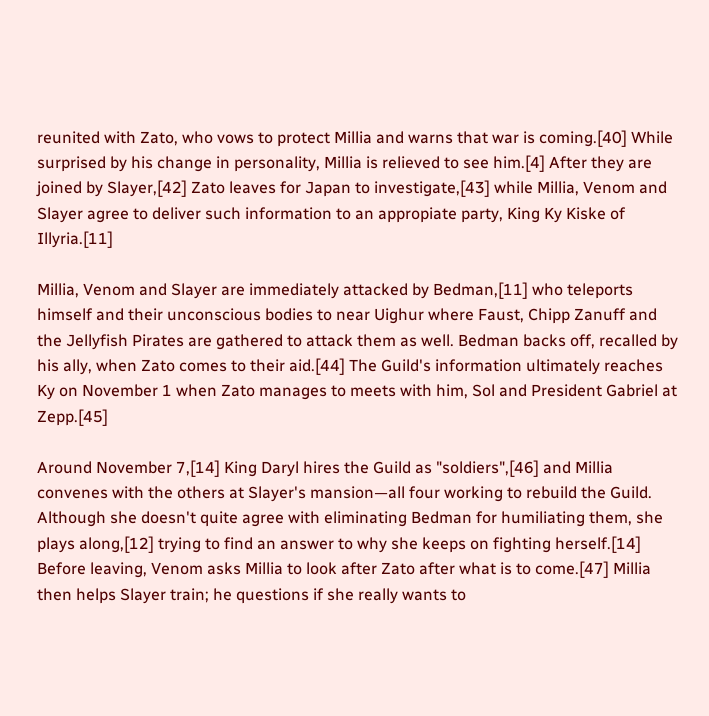reunited with Zato, who vows to protect Millia and warns that war is coming.[40] While surprised by his change in personality, Millia is relieved to see him.[4] After they are joined by Slayer,[42] Zato leaves for Japan to investigate,[43] while Millia, Venom and Slayer agree to deliver such information to an appropiate party, King Ky Kiske of Illyria.[11]

Millia, Venom and Slayer are immediately attacked by Bedman,[11] who teleports himself and their unconscious bodies to near Uighur where Faust, Chipp Zanuff and the Jellyfish Pirates are gathered to attack them as well. Bedman backs off, recalled by his ally, when Zato comes to their aid.[44] The Guild's information ultimately reaches Ky on November 1 when Zato manages to meets with him, Sol and President Gabriel at Zepp.[45]

Around November 7,[14] King Daryl hires the Guild as "soldiers",[46] and Millia convenes with the others at Slayer's mansion—all four working to rebuild the Guild. Although she doesn't quite agree with eliminating Bedman for humiliating them, she plays along,[12] trying to find an answer to why she keeps on fighting herself.[14] Before leaving, Venom asks Millia to look after Zato after what is to come.[47] Millia then helps Slayer train; he questions if she really wants to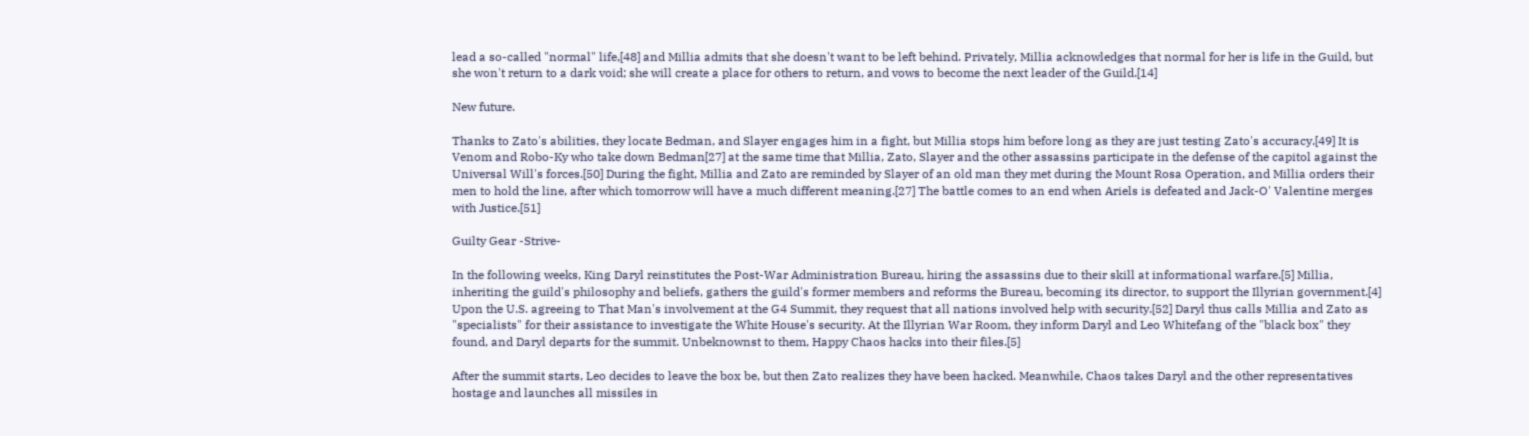lead a so-called "normal" life,[48] and Millia admits that she doesn't want to be left behind. Privately, Millia acknowledges that normal for her is life in the Guild, but she won't return to a dark void; she will create a place for others to return, and vows to become the next leader of the Guild.[14]

New future.

Thanks to Zato's abilities, they locate Bedman, and Slayer engages him in a fight, but Millia stops him before long as they are just testing Zato's accuracy.[49] It is Venom and Robo-Ky who take down Bedman[27] at the same time that Millia, Zato, Slayer and the other assassins participate in the defense of the capitol against the Universal Will's forces.[50] During the fight, Millia and Zato are reminded by Slayer of an old man they met during the Mount Rosa Operation, and Millia orders their men to hold the line, after which tomorrow will have a much different meaning.[27] The battle comes to an end when Ariels is defeated and Jack-O' Valentine merges with Justice.[51]

Guilty Gear -Strive-

In the following weeks, King Daryl reinstitutes the Post-War Administration Bureau, hiring the assassins due to their skill at informational warfare.[5] Millia, inheriting the guild's philosophy and beliefs, gathers the guild's former members and reforms the Bureau, becoming its director, to support the Illyrian government.[4] Upon the U.S. agreeing to That Man's involvement at the G4 Summit, they request that all nations involved help with security.[52] Daryl thus calls Millia and Zato as "specialists" for their assistance to investigate the White House's security. At the Illyrian War Room, they inform Daryl and Leo Whitefang of the "black box" they found, and Daryl departs for the summit. Unbeknownst to them, Happy Chaos hacks into their files.[5]

After the summit starts, Leo decides to leave the box be, but then Zato realizes they have been hacked. Meanwhile, Chaos takes Daryl and the other representatives hostage and launches all missiles in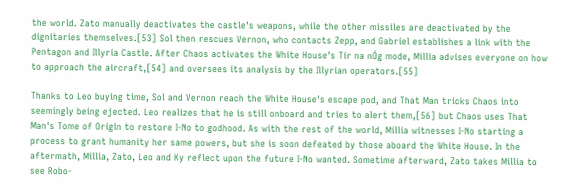the world. Zato manually deactivates the castle's weapons, while the other missiles are deactivated by the dignitaries themselves.[53] Sol then rescues Vernon, who contacts Zepp, and Gabriel establishes a link with the Pentagon and Illyria Castle. After Chaos activates the White House's Tír na nÓg mode, Millia advises everyone on how to approach the aircraft,[54] and oversees its analysis by the Illyrian operators.[55]

Thanks to Leo buying time, Sol and Vernon reach the White House's escape pod, and That Man tricks Chaos into seemingly being ejected. Leo realizes that he is still onboard and tries to alert them,[56] but Chaos uses That Man's Tome of Origin to restore I-No to godhood. As with the rest of the world, Millia witnesses I-No starting a process to grant humanity her same powers, but she is soon defeated by those aboard the White House. In the aftermath, Millia, Zato, Leo and Ky reflect upon the future I-No wanted. Sometime afterward, Zato takes Millia to see Robo-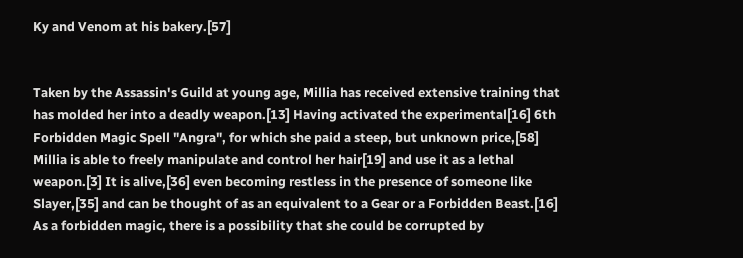Ky and Venom at his bakery.[57]


Taken by the Assassin's Guild at young age, Millia has received extensive training that has molded her into a deadly weapon.[13] Having activated the experimental[16] 6th Forbidden Magic Spell "Angra", for which she paid a steep, but unknown price,[58] Millia is able to freely manipulate and control her hair[19] and use it as a lethal weapon.[3] It is alive,[36] even becoming restless in the presence of someone like Slayer,[35] and can be thought of as an equivalent to a Gear or a Forbidden Beast.[16] As a forbidden magic, there is a possibility that she could be corrupted by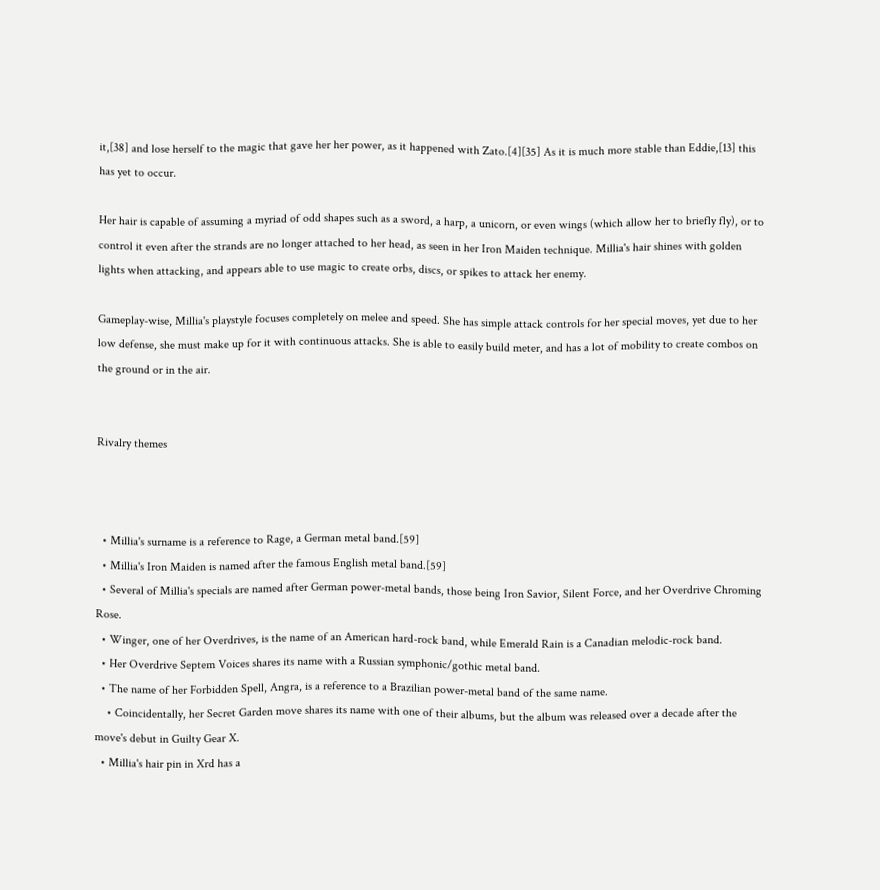it,[38] and lose herself to the magic that gave her her power, as it happened with Zato.[4][35] As it is much more stable than Eddie,[13] this has yet to occur.

Her hair is capable of assuming a myriad of odd shapes such as a sword, a harp, a unicorn, or even wings (which allow her to briefly fly), or to control it even after the strands are no longer attached to her head, as seen in her Iron Maiden technique. Millia's hair shines with golden lights when attacking, and appears able to use magic to create orbs, discs, or spikes to attack her enemy.

Gameplay-wise, Millia's playstyle focuses completely on melee and speed. She has simple attack controls for her special moves, yet due to her low defense, she must make up for it with continuous attacks. She is able to easily build meter, and has a lot of mobility to create combos on the ground or in the air.


Rivalry themes



  • Millia's surname is a reference to Rage, a German metal band.[59]
  • Millia's Iron Maiden is named after the famous English metal band.[59]
  • Several of Millia's specials are named after German power-metal bands, those being Iron Savior, Silent Force, and her Overdrive Chroming Rose.
  • Winger, one of her Overdrives, is the name of an American hard-rock band, while Emerald Rain is a Canadian melodic-rock band.
  • Her Overdrive Septem Voices shares its name with a Russian symphonic/gothic metal band.
  • The name of her Forbidden Spell, Angra, is a reference to a Brazilian power-metal band of the same name.
    • Coincidentally, her Secret Garden move shares its name with one of their albums, but the album was released over a decade after the move's debut in Guilty Gear X.
  • Millia's hair pin in Xrd has a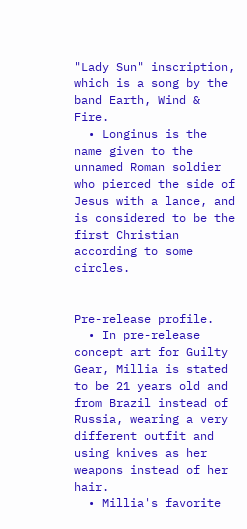"Lady Sun" inscription, which is a song by the band Earth, Wind & Fire.
  • Longinus is the name given to the unnamed Roman soldier who pierced the side of Jesus with a lance, and is considered to be the first Christian according to some circles.


Pre-release profile.
  • In pre-release concept art for Guilty Gear, Millia is stated to be 21 years old and from Brazil instead of Russia, wearing a very different outfit and using knives as her weapons instead of her hair.
  • Millia's favorite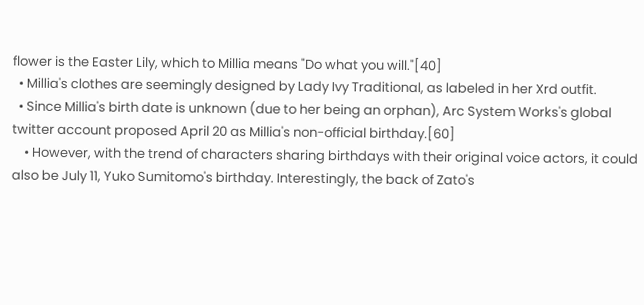flower is the Easter Lily, which to Millia means "Do what you will."[40]
  • Millia's clothes are seemingly designed by Lady Ivy Traditional, as labeled in her Xrd outfit.
  • Since Millia's birth date is unknown (due to her being an orphan), Arc System Works's global twitter account proposed April 20 as Millia's non-official birthday.[60]
    • However, with the trend of characters sharing birthdays with their original voice actors, it could also be July 11, Yuko Sumitomo's birthday. Interestingly, the back of Zato's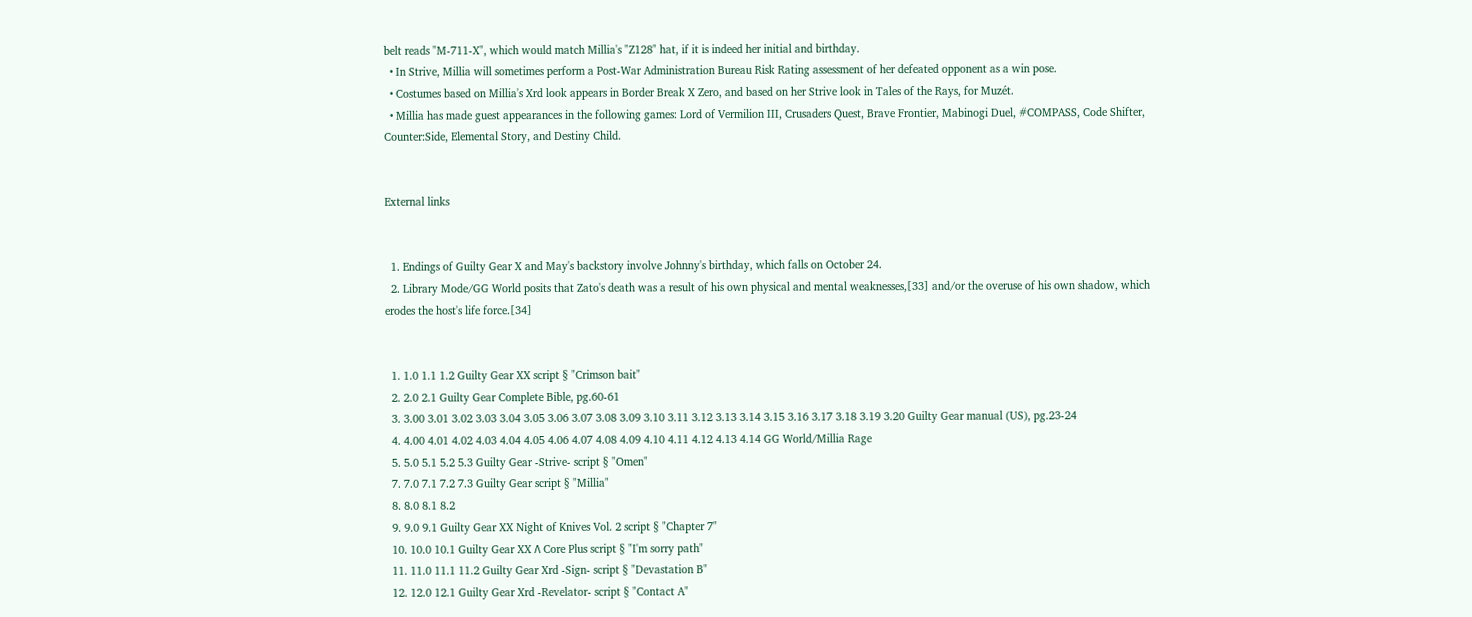belt reads "M-711-X", which would match Millia's "Z128" hat, if it is indeed her initial and birthday.
  • In Strive, Millia will sometimes perform a Post-War Administration Bureau Risk Rating assessment of her defeated opponent as a win pose.
  • Costumes based on Millia's Xrd look appears in Border Break X Zero, and based on her Strive look in Tales of the Rays, for Muzét.
  • Millia has made guest appearances in the following games: Lord of Vermilion III, Crusaders Quest, Brave Frontier, Mabinogi Duel, #COMPASS, Code Shifter, Counter:Side, Elemental Story, and Destiny Child.


External links


  1. Endings of Guilty Gear X and May's backstory involve Johnny's birthday, which falls on October 24.
  2. Library Mode/GG World posits that Zato's death was a result of his own physical and mental weaknesses,[33] and/or the overuse of his own shadow, which erodes the host's life force.[34]


  1. 1.0 1.1 1.2 Guilty Gear XX script § "Crimson bait"
  2. 2.0 2.1 Guilty Gear Complete Bible, pg.60-61
  3. 3.00 3.01 3.02 3.03 3.04 3.05 3.06 3.07 3.08 3.09 3.10 3.11 3.12 3.13 3.14 3.15 3.16 3.17 3.18 3.19 3.20 Guilty Gear manual (US), pg.23-24
  4. 4.00 4.01 4.02 4.03 4.04 4.05 4.06 4.07 4.08 4.09 4.10 4.11 4.12 4.13 4.14 GG World/Millia Rage
  5. 5.0 5.1 5.2 5.3 Guilty Gear -Strive- script § "Omen"
  7. 7.0 7.1 7.2 7.3 Guilty Gear script § "Millia"
  8. 8.0 8.1 8.2
  9. 9.0 9.1 Guilty Gear XX Night of Knives Vol. 2 script § "Chapter 7"
  10. 10.0 10.1 Guilty Gear XX Λ Core Plus script § "I'm sorry path"
  11. 11.0 11.1 11.2 Guilty Gear Xrd -Sign- script § "Devastation B"
  12. 12.0 12.1 Guilty Gear Xrd -Revelator- script § "Contact A"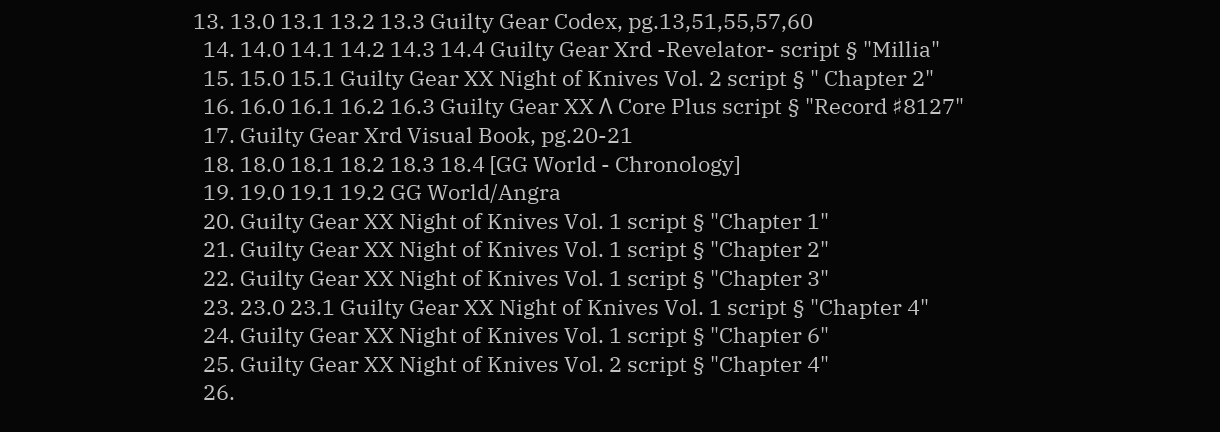13. 13.0 13.1 13.2 13.3 Guilty Gear Codex, pg.13,51,55,57,60
  14. 14.0 14.1 14.2 14.3 14.4 Guilty Gear Xrd -Revelator- script § "Millia"
  15. 15.0 15.1 Guilty Gear XX Night of Knives Vol. 2 script § " Chapter 2"
  16. 16.0 16.1 16.2 16.3 Guilty Gear XX Λ Core Plus script § "Record ♯8127"
  17. Guilty Gear Xrd Visual Book, pg.20-21
  18. 18.0 18.1 18.2 18.3 18.4 [GG World - Chronology]
  19. 19.0 19.1 19.2 GG World/Angra
  20. Guilty Gear XX Night of Knives Vol. 1 script § "Chapter 1"
  21. Guilty Gear XX Night of Knives Vol. 1 script § "Chapter 2"
  22. Guilty Gear XX Night of Knives Vol. 1 script § "Chapter 3"
  23. 23.0 23.1 Guilty Gear XX Night of Knives Vol. 1 script § "Chapter 4"
  24. Guilty Gear XX Night of Knives Vol. 1 script § "Chapter 6"
  25. Guilty Gear XX Night of Knives Vol. 2 script § "Chapter 4"
  26.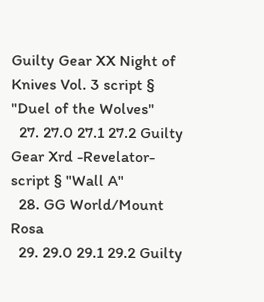Guilty Gear XX Night of Knives Vol. 3 script § "Duel of the Wolves"
  27. 27.0 27.1 27.2 Guilty Gear Xrd -Revelator- script § "Wall A"
  28. GG World/Mount Rosa
  29. 29.0 29.1 29.2 Guilty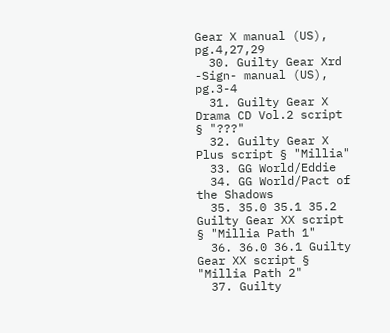Gear X manual (US), pg.4,27,29
  30. Guilty Gear Xrd -Sign- manual (US), pg.3-4
  31. Guilty Gear X Drama CD Vol.2 script § "???"
  32. Guilty Gear X Plus script § "Millia"
  33. GG World/Eddie
  34. GG World/Pact of the Shadows
  35. 35.0 35.1 35.2 Guilty Gear XX script § "Millia Path 1"
  36. 36.0 36.1 Guilty Gear XX script § "Millia Path 2"
  37. Guilty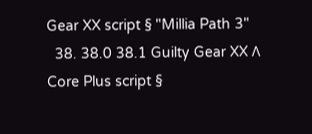Gear XX script § "Millia Path 3"
  38. 38.0 38.1 Guilty Gear XX Λ Core Plus script §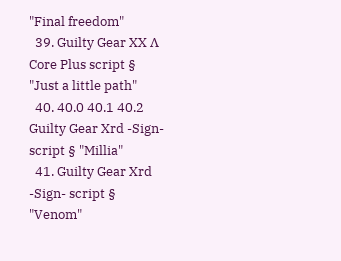"Final freedom"
  39. Guilty Gear XX Λ Core Plus script § "Just a little path"
  40. 40.0 40.1 40.2 Guilty Gear Xrd -Sign- script § "Millia"
  41. Guilty Gear Xrd -Sign- script § "Venom"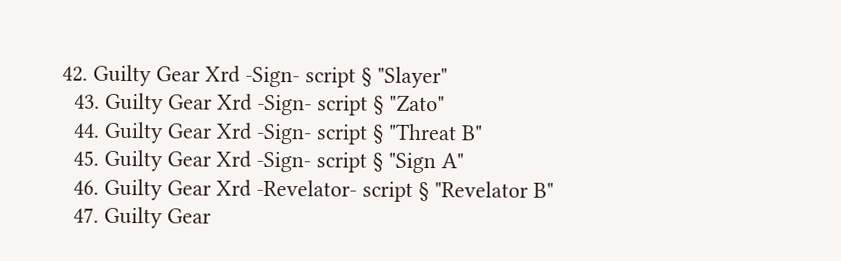42. Guilty Gear Xrd -Sign- script § "Slayer"
  43. Guilty Gear Xrd -Sign- script § "Zato"
  44. Guilty Gear Xrd -Sign- script § "Threat B"
  45. Guilty Gear Xrd -Sign- script § "Sign A"
  46. Guilty Gear Xrd -Revelator- script § "Revelator B"
  47. Guilty Gear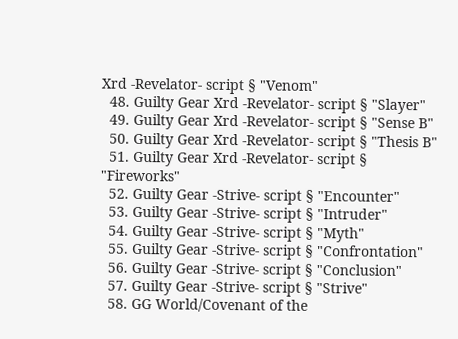Xrd -Revelator- script § "Venom"
  48. Guilty Gear Xrd -Revelator- script § "Slayer"
  49. Guilty Gear Xrd -Revelator- script § "Sense B"
  50. Guilty Gear Xrd -Revelator- script § "Thesis B"
  51. Guilty Gear Xrd -Revelator- script § "Fireworks"
  52. Guilty Gear -Strive- script § "Encounter"
  53. Guilty Gear -Strive- script § "Intruder"
  54. Guilty Gear -Strive- script § "Myth"
  55. Guilty Gear -Strive- script § "Confrontation"
  56. Guilty Gear -Strive- script § "Conclusion"
  57. Guilty Gear -Strive- script § "Strive"
  58. GG World/Covenant of the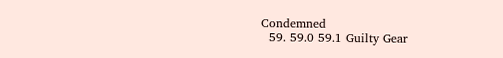Condemned
  59. 59.0 59.1 Guilty Gear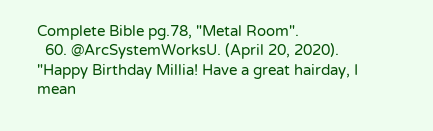Complete Bible pg.78, "Metal Room".
  60. @ArcSystemWorksU. (April 20, 2020). "Happy Birthday Millia! Have a great hairday, I mean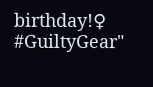birthday!♀ #GuiltyGear"